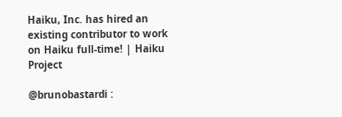Haiku, Inc. has hired an existing contributor to work on Haiku full-time! | Haiku Project

@brunobastardi :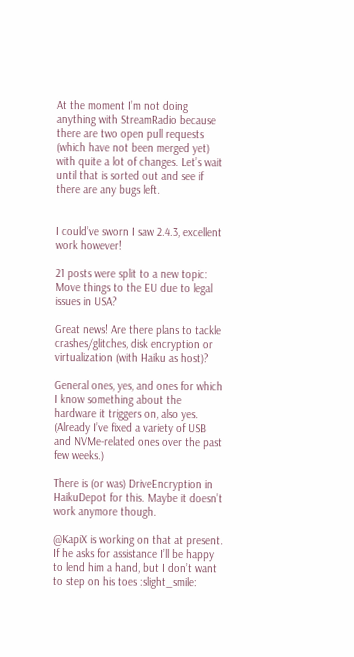At the moment I’m not doing anything with StreamRadio because there are two open pull requests (which have not been merged yet) with quite a lot of changes. Let’s wait until that is sorted out and see if there are any bugs left.


I could’ve sworn I saw 2.4.3, excellent work however!

21 posts were split to a new topic: Move things to the EU due to legal issues in USA?

Great news! Are there plans to tackle crashes/glitches, disk encryption or virtualization (with Haiku as host)?

General ones, yes, and ones for which I know something about the hardware it triggers on, also yes. (Already I’ve fixed a variety of USB and NVMe-related ones over the past few weeks.)

There is (or was) DriveEncryption in HaikuDepot for this. Maybe it doesn’t work anymore though.

@KapiX is working on that at present. If he asks for assistance I’ll be happy to lend him a hand, but I don’t want to step on his toes :slight_smile: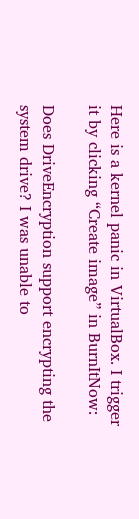Here is a kernel panic in VirtualBox. I trigger it by clicking “Create image” in BurnItNow:

Does DriveEncryption support encrypting the system drive? I was unable to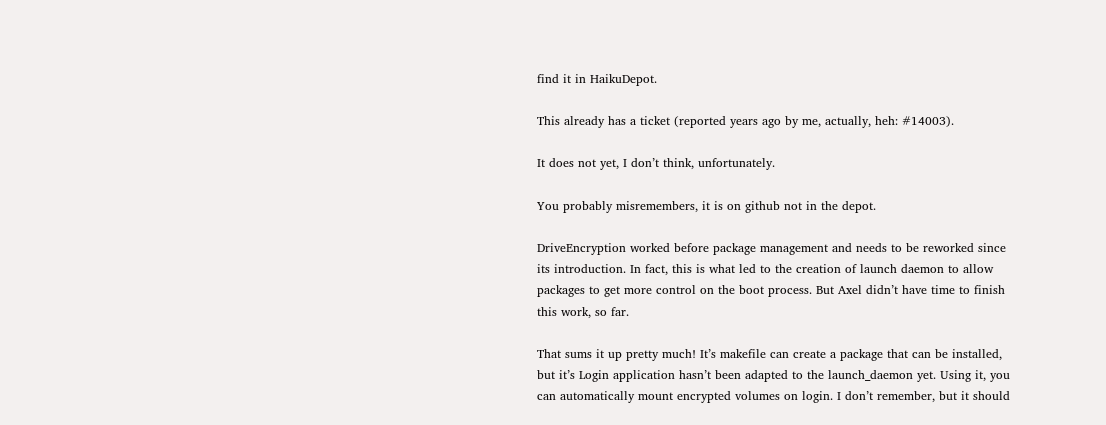find it in HaikuDepot.

This already has a ticket (reported years ago by me, actually, heh: #14003).

It does not yet, I don’t think, unfortunately.

You probably misremembers, it is on github not in the depot.

DriveEncryption worked before package management and needs to be reworked since its introduction. In fact, this is what led to the creation of launch daemon to allow packages to get more control on the boot process. But Axel didn’t have time to finish this work, so far.

That sums it up pretty much! It’s makefile can create a package that can be installed, but it’s Login application hasn’t been adapted to the launch_daemon yet. Using it, you can automatically mount encrypted volumes on login. I don’t remember, but it should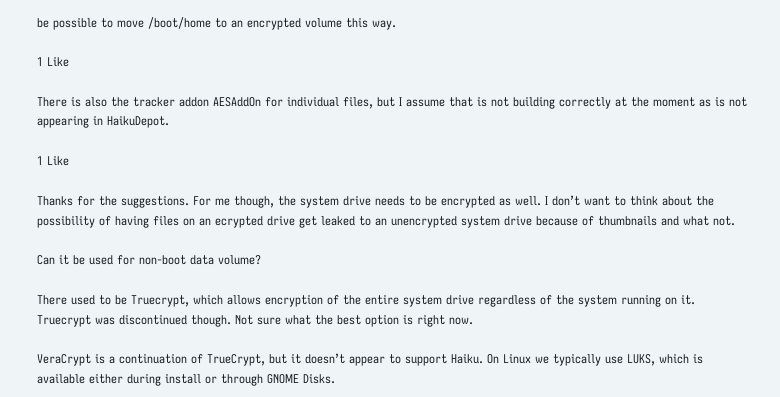be possible to move /boot/home to an encrypted volume this way.

1 Like

There is also the tracker addon AESAddOn for individual files, but I assume that is not building correctly at the moment as is not appearing in HaikuDepot.

1 Like

Thanks for the suggestions. For me though, the system drive needs to be encrypted as well. I don’t want to think about the possibility of having files on an ecrypted drive get leaked to an unencrypted system drive because of thumbnails and what not.

Can it be used for non-boot data volume?

There used to be Truecrypt, which allows encryption of the entire system drive regardless of the system running on it. Truecrypt was discontinued though. Not sure what the best option is right now.

VeraCrypt is a continuation of TrueCrypt, but it doesn’t appear to support Haiku. On Linux we typically use LUKS, which is available either during install or through GNOME Disks.